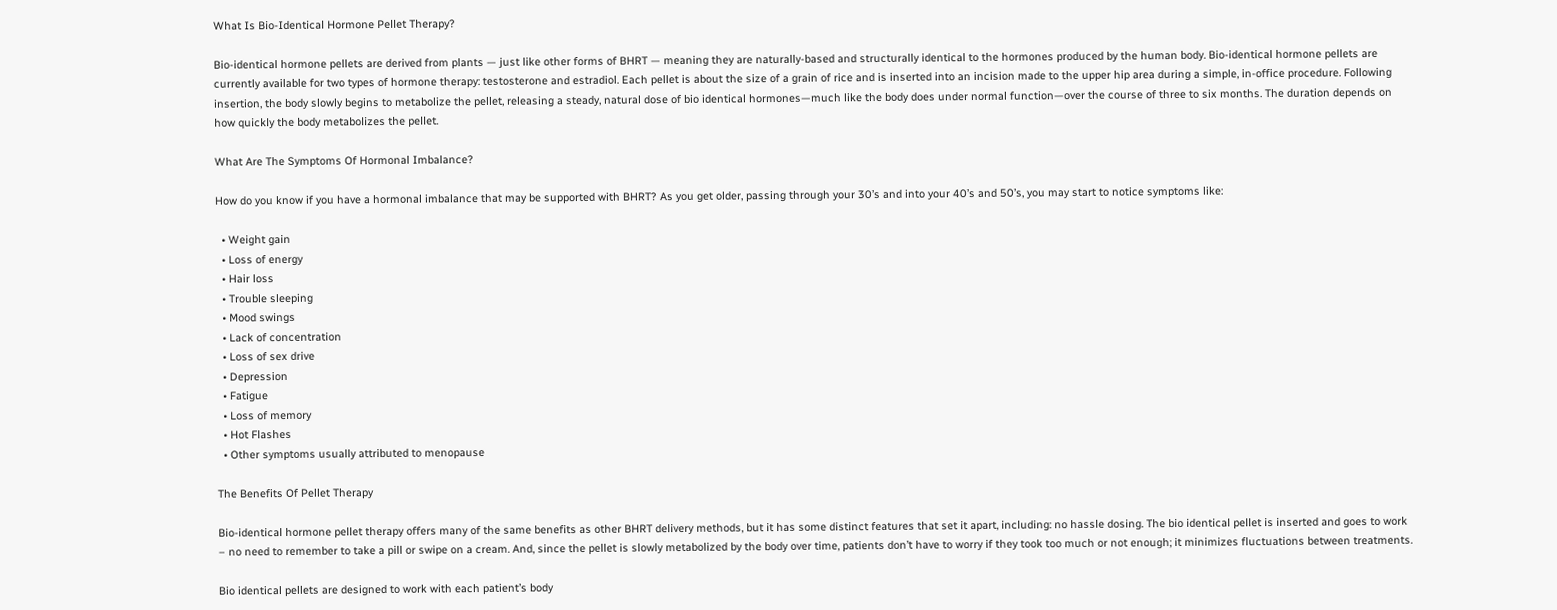What Is Bio-Identical Hormone Pellet Therapy?

Bio-identical hormone pellets are derived from plants — just like other forms of BHRT — meaning they are naturally-based and structurally identical to the hormones produced by the human body. Bio-identical hormone pellets are currently available for two types of hormone therapy: testosterone and estradiol. Each pellet is about the size of a grain of rice and is inserted into an incision made to the upper hip area during a simple, in-office procedure. Following insertion, the body slowly begins to metabolize the pellet, releasing a steady, natural dose of bio identical hormones—much like the body does under normal function—over the course of three to six months. The duration depends on how quickly the body metabolizes the pellet.

What Are The Symptoms Of Hormonal Imbalance?

How do you know if you have a hormonal imbalance that may be supported with BHRT? As you get older, passing through your 30’s and into your 40’s and 50’s, you may start to notice symptoms like:

  • Weight gain
  • Loss of energy
  • Hair loss
  • Trouble sleeping
  • Mood swings
  • Lack of concentration
  • Loss of sex drive
  • Depression
  • Fatigue
  • Loss of memory
  • Hot Flashes
  • Other symptoms usually attributed to menopause

The Benefits Of Pellet Therapy

Bio-identical hormone pellet therapy offers many of the same benefits as other BHRT delivery methods, but it has some distinct features that set it apart, including: no hassle dosing. The bio identical pellet is inserted and goes to work – no need to remember to take a pill or swipe on a cream. And, since the pellet is slowly metabolized by the body over time, patients don’t have to worry if they took too much or not enough; it minimizes fluctuations between treatments.

Bio identical pellets are designed to work with each patient’s body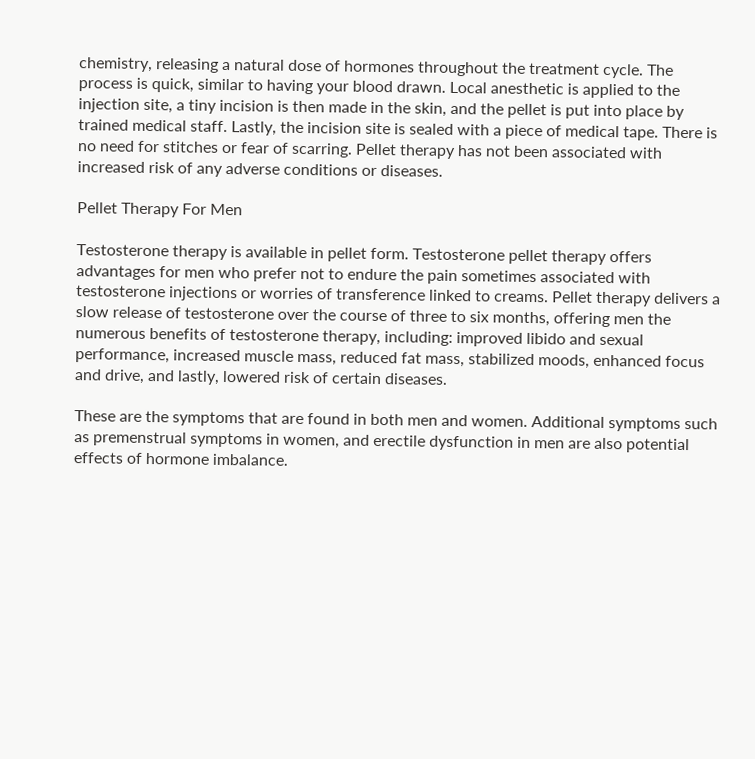chemistry, releasing a natural dose of hormones throughout the treatment cycle. The process is quick, similar to having your blood drawn. Local anesthetic is applied to the injection site, a tiny incision is then made in the skin, and the pellet is put into place by trained medical staff. Lastly, the incision site is sealed with a piece of medical tape. There is no need for stitches or fear of scarring. Pellet therapy has not been associated with increased risk of any adverse conditions or diseases.

Pellet Therapy For Men

Testosterone therapy is available in pellet form. Testosterone pellet therapy offers advantages for men who prefer not to endure the pain sometimes associated with testosterone injections or worries of transference linked to creams. Pellet therapy delivers a slow release of testosterone over the course of three to six months, offering men the numerous benefits of testosterone therapy, including: improved libido and sexual performance, increased muscle mass, reduced fat mass, stabilized moods, enhanced focus and drive, and lastly, lowered risk of certain diseases.

These are the symptoms that are found in both men and women. Additional symptoms such as premenstrual symptoms in women, and erectile dysfunction in men are also potential effects of hormone imbalance.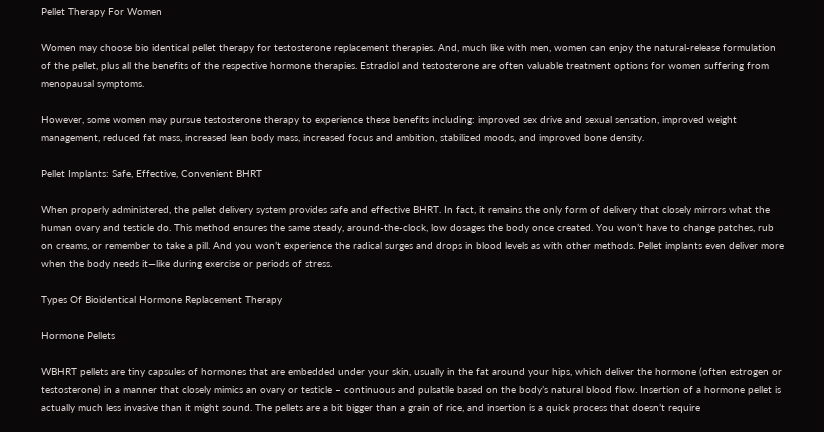Pellet Therapy For Women

Women may choose bio identical pellet therapy for testosterone replacement therapies. And, much like with men, women can enjoy the natural-release formulation of the pellet, plus all the benefits of the respective hormone therapies. Estradiol and testosterone are often valuable treatment options for women suffering from menopausal symptoms.

However, some women may pursue testosterone therapy to experience these benefits including: improved sex drive and sexual sensation, improved weight management, reduced fat mass, increased lean body mass, increased focus and ambition, stabilized moods, and improved bone density.

Pellet Implants: Safe, Effective, Convenient BHRT

When properly administered, the pellet delivery system provides safe and effective BHRT. In fact, it remains the only form of delivery that closely mirrors what the human ovary and testicle do. This method ensures the same steady, around-the-clock, low dosages the body once created. You won’t have to change patches, rub on creams, or remember to take a pill. And you won’t experience the radical surges and drops in blood levels as with other methods. Pellet implants even deliver more when the body needs it—like during exercise or periods of stress.

Types Of Bioidentical Hormone Replacement Therapy

Hormone Pellets

WBHRT pellets are tiny capsules of hormones that are embedded under your skin, usually in the fat around your hips, which deliver the hormone (often estrogen or testosterone) in a manner that closely mimics an ovary or testicle – continuous and pulsatile based on the body’s natural blood flow. Insertion of a hormone pellet is actually much less invasive than it might sound. The pellets are a bit bigger than a grain of rice, and insertion is a quick process that doesn’t require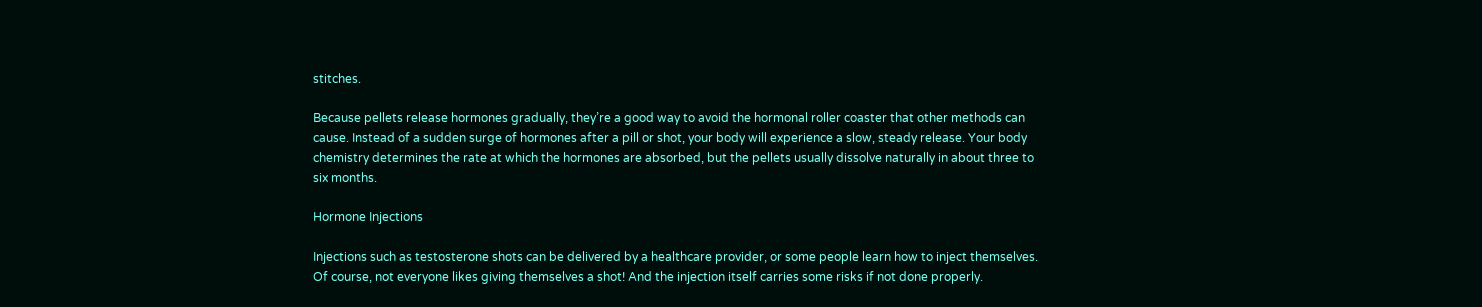stitches.

Because pellets release hormones gradually, they’re a good way to avoid the hormonal roller coaster that other methods can cause. Instead of a sudden surge of hormones after a pill or shot, your body will experience a slow, steady release. Your body chemistry determines the rate at which the hormones are absorbed, but the pellets usually dissolve naturally in about three to six months.

Hormone Injections

Injections such as testosterone shots can be delivered by a healthcare provider, or some people learn how to inject themselves. Of course, not everyone likes giving themselves a shot! And the injection itself carries some risks if not done properly.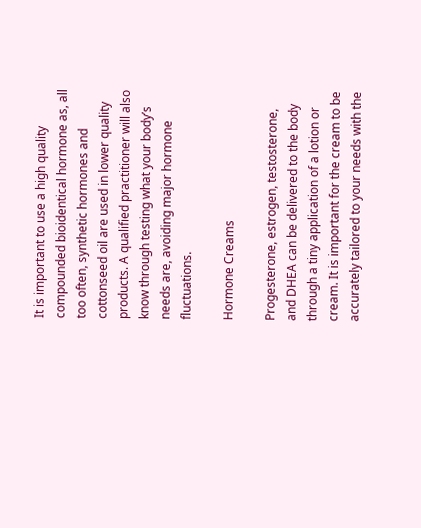It is important to use a high quality compounded bioidentical hormone as, all too often, synthetic hormones and cottonseed oil are used in lower quality products. A qualified practitioner will also know through testing what your body’s needs are, avoiding major hormone fluctuations.

Hormone Creams

Progesterone, estrogen, testosterone, and DHEA can be delivered to the body through a tiny application of a lotion or cream. It is important for the cream to be accurately tailored to your needs with the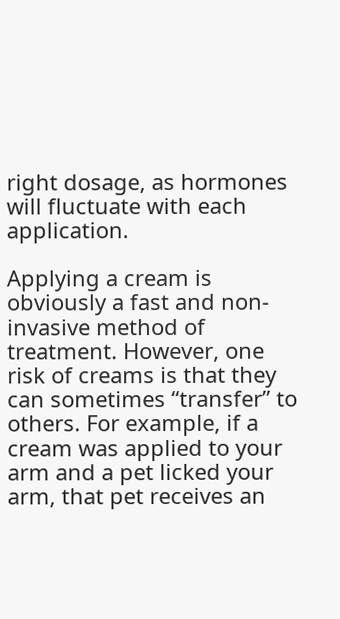right dosage, as hormones will fluctuate with each application.

Applying a cream is obviously a fast and non-invasive method of treatment. However, one risk of creams is that they can sometimes “transfer” to others. For example, if a cream was applied to your arm and a pet licked your arm, that pet receives an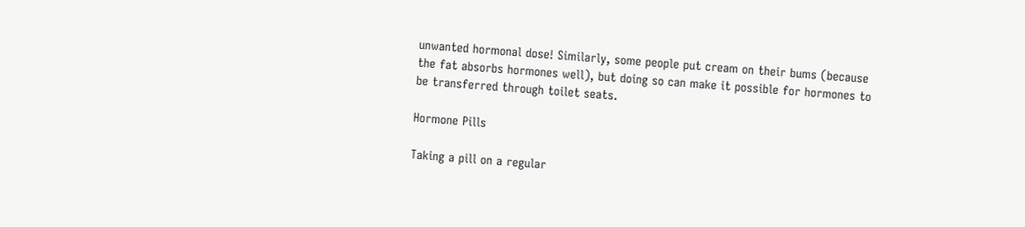unwanted hormonal dose! Similarly, some people put cream on their bums (because the fat absorbs hormones well), but doing so can make it possible for hormones to be transferred through toilet seats.

Hormone Pills

Taking a pill on a regular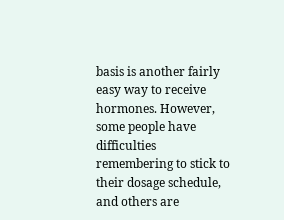basis is another fairly easy way to receive hormones. However, some people have difficulties remembering to stick to their dosage schedule, and others are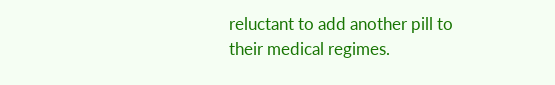reluctant to add another pill to their medical regimes.